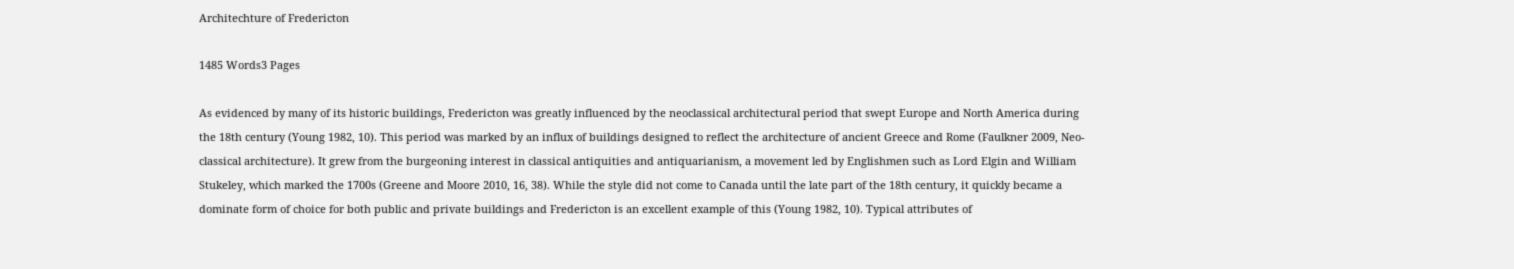Architechture of Fredericton

1485 Words3 Pages

As evidenced by many of its historic buildings, Fredericton was greatly influenced by the neoclassical architectural period that swept Europe and North America during the 18th century (Young 1982, 10). This period was marked by an influx of buildings designed to reflect the architecture of ancient Greece and Rome (Faulkner 2009, Neo-classical architecture). It grew from the burgeoning interest in classical antiquities and antiquarianism, a movement led by Englishmen such as Lord Elgin and William Stukeley, which marked the 1700s (Greene and Moore 2010, 16, 38). While the style did not come to Canada until the late part of the 18th century, it quickly became a dominate form of choice for both public and private buildings and Fredericton is an excellent example of this (Young 1982, 10). Typical attributes of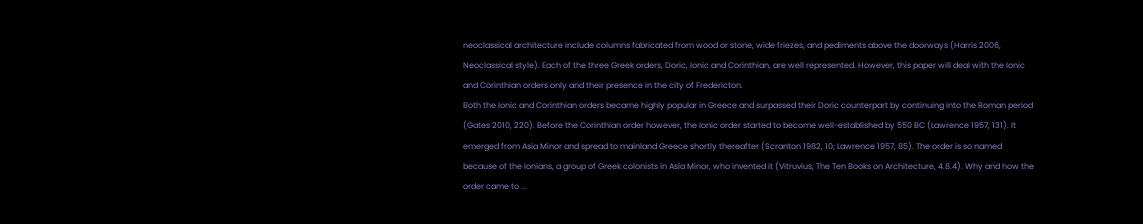neoclassical architecture include columns fabricated from wood or stone, wide friezes, and pediments above the doorways (Harris 2006, Neoclassical style). Each of the three Greek orders, Doric, Ionic and Corinthian, are well represented. However, this paper will deal with the Ionic and Corinthian orders only and their presence in the city of Fredericton.
Both the Ionic and Corinthian orders became highly popular in Greece and surpassed their Doric counterpart by continuing into the Roman period (Gates 2010, 220). Before the Corinthian order however, the Ionic order started to become well-established by 550 BC (Lawrence 1957, 131). It emerged from Asia Minor and spread to mainland Greece shortly thereafter (Scranton 1982, 10; Lawrence 1957, 85). The order is so named because of the Ionians, a group of Greek colonists in Asia Minor, who invented it (Vitruvius, The Ten Books on Architecture, 4.8.4). Why and how the order came to ...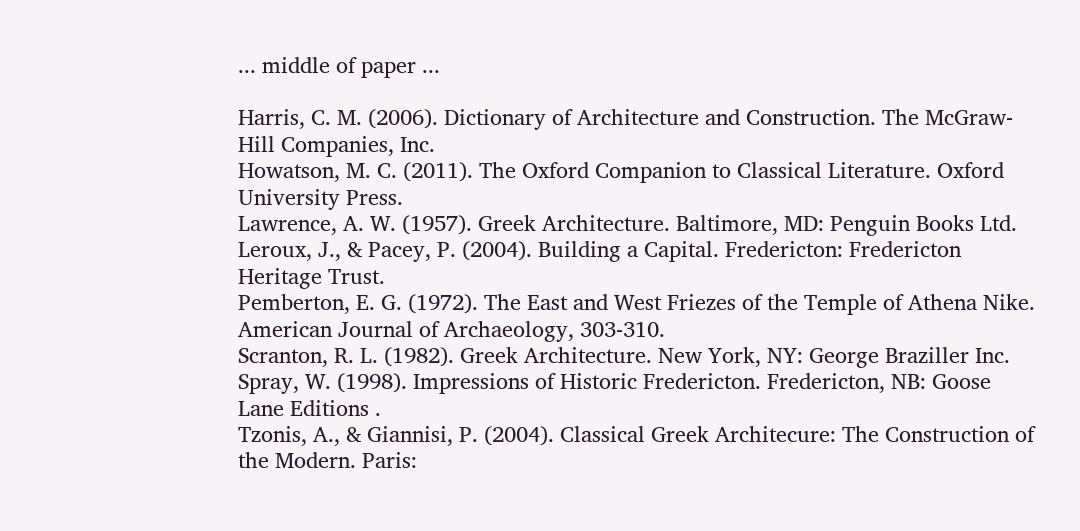... middle of paper ...

Harris, C. M. (2006). Dictionary of Architecture and Construction. The McGraw-Hill Companies, Inc.
Howatson, M. C. (2011). The Oxford Companion to Classical Literature. Oxford University Press.
Lawrence, A. W. (1957). Greek Architecture. Baltimore, MD: Penguin Books Ltd.
Leroux, J., & Pacey, P. (2004). Building a Capital. Fredericton: Fredericton Heritage Trust.
Pemberton, E. G. (1972). The East and West Friezes of the Temple of Athena Nike. American Journal of Archaeology, 303-310.
Scranton, R. L. (1982). Greek Architecture. New York, NY: George Braziller Inc.
Spray, W. (1998). Impressions of Historic Fredericton. Fredericton, NB: Goose Lane Editions .
Tzonis, A., & Giannisi, P. (2004). Classical Greek Architecure: The Construction of the Modern. Paris: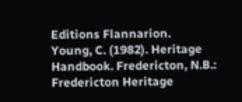Editions Flannarion.
Young, C. (1982). Heritage Handbook. Fredericton, N.B.: Fredericton Heritage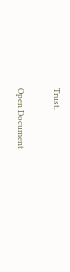Trust.

Open Document